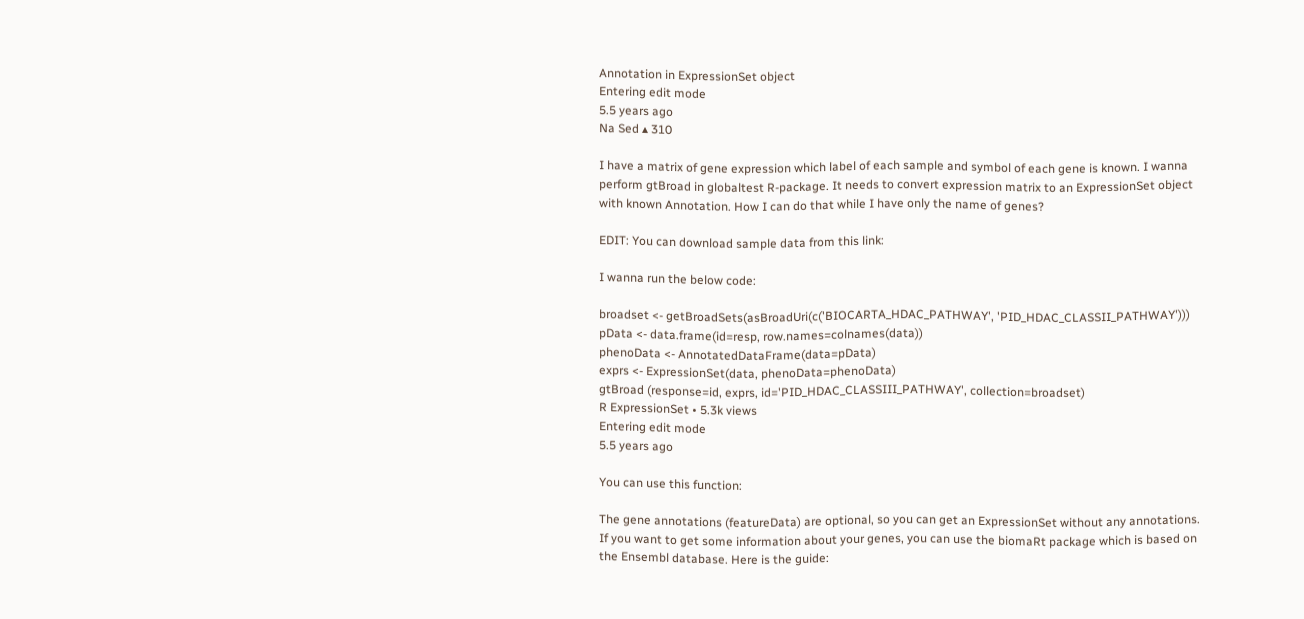Annotation in ExpressionSet object
Entering edit mode
5.5 years ago
Na Sed ▴ 310

I have a matrix of gene expression which label of each sample and symbol of each gene is known. I wanna perform gtBroad in globaltest R-package. It needs to convert expression matrix to an ExpressionSet object with known Annotation. How I can do that while I have only the name of genes?

EDIT: You can download sample data from this link:

I wanna run the below code:

broadset <- getBroadSets(asBroadUri(c('BIOCARTA_HDAC_PATHWAY', 'PID_HDAC_CLASSII_PATHWAY')))
pData <- data.frame(id=resp, row.names=colnames(data))
phenoData <- AnnotatedDataFrame(data=pData)
exprs <- ExpressionSet(data, phenoData=phenoData)
gtBroad (response=id, exprs, id='PID_HDAC_CLASSIII_PATHWAY', collection=broadset)
R ExpressionSet • 5.3k views
Entering edit mode
5.5 years ago

You can use this function:

The gene annotations (featureData) are optional, so you can get an ExpressionSet without any annotations. If you want to get some information about your genes, you can use the biomaRt package which is based on the Ensembl database. Here is the guide: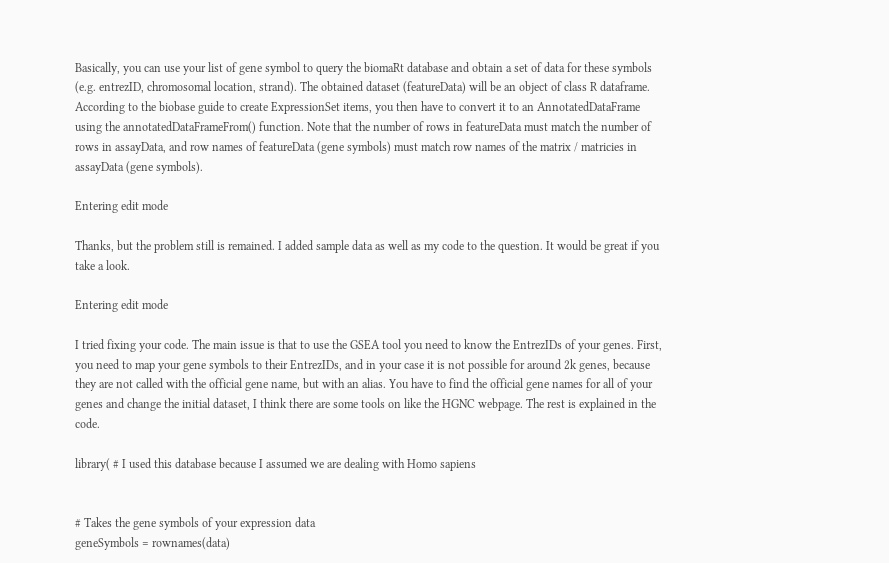Basically, you can use your list of gene symbol to query the biomaRt database and obtain a set of data for these symbols (e.g. entrezID, chromosomal location, strand). The obtained dataset (featureData) will be an object of class R dataframe. According to the biobase guide to create ExpressionSet items, you then have to convert it to an AnnotatedDataFrame using the annotatedDataFrameFrom() function. Note that the number of rows in featureData must match the number of rows in assayData, and row names of featureData (gene symbols) must match row names of the matrix / matricies in assayData (gene symbols).

Entering edit mode

Thanks, but the problem still is remained. I added sample data as well as my code to the question. It would be great if you take a look.

Entering edit mode

I tried fixing your code. The main issue is that to use the GSEA tool you need to know the EntrezIDs of your genes. First, you need to map your gene symbols to their EntrezIDs, and in your case it is not possible for around 2k genes, because they are not called with the official gene name, but with an alias. You have to find the official gene names for all of your genes and change the initial dataset, I think there are some tools on like the HGNC webpage. The rest is explained in the code.

library( # I used this database because I assumed we are dealing with Homo sapiens


# Takes the gene symbols of your expression data
geneSymbols = rownames(data)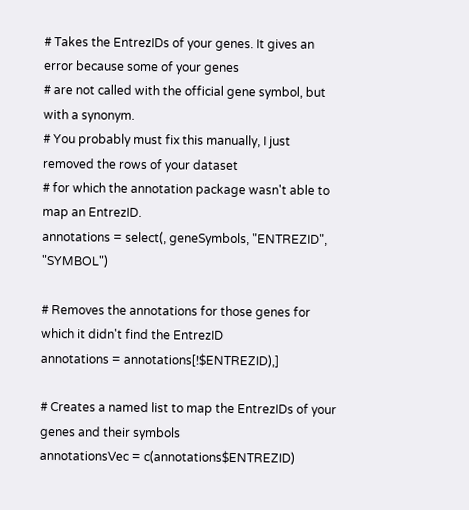# Takes the EntrezIDs of your genes. It gives an error because some of your genes
# are not called with the official gene symbol, but with a synonym.
# You probably must fix this manually, I just removed the rows of your dataset
# for which the annotation package wasn't able to map an EntrezID.
annotations = select(, geneSymbols, "ENTREZID", "SYMBOL")

# Removes the annotations for those genes for which it didn't find the EntrezID
annotations = annotations[!$ENTREZID),]

# Creates a named list to map the EntrezIDs of your genes and their symbols
annotationsVec = c(annotations$ENTREZID)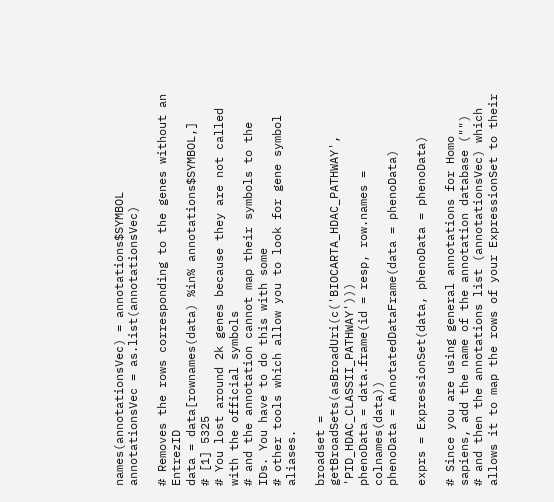names(annotationsVec) = annotations$SYMBOL
annotationsVec = as.list(annotationsVec)

# Removes the rows corresponding to the genes without an EntrezID
data = data[rownames(data) %in% annotations$SYMBOL,]
# [1] 5325
# You lost around 2k genes because they are not called with the official symbols
# and the annotation cannot map their symbols to the IDs. You have to do this with some
# other tools which allow you to look for gene symbol aliases.

broadset = getBroadSets(asBroadUri(c('BIOCARTA_HDAC_PATHWAY', 'PID_HDAC_CLASSII_PATHWAY')))
phenoData = data.frame(id = resp, row.names = colnames(data))
phenoData = AnnotatedDataFrame(data = phenoData)

exprs = ExpressionSet(data, phenoData = phenoData)

# Since you are using general annotations for Homo sapiens, add the name of the annotation database ("")
# and then the annotations list (annotationsVec) which allows it to map the rows of your ExpressionSet to their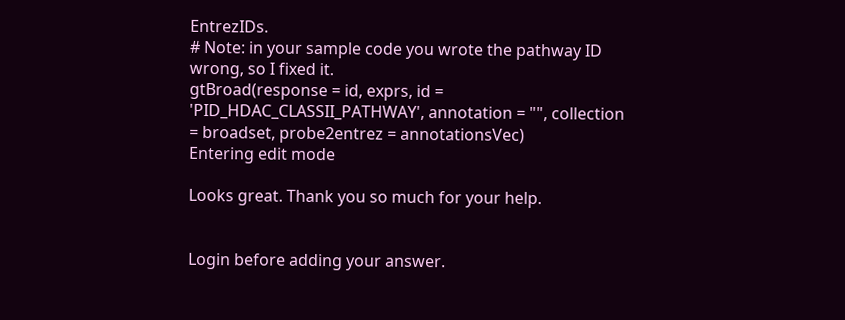EntrezIDs.
# Note: in your sample code you wrote the pathway ID wrong, so I fixed it.
gtBroad(response = id, exprs, id = 'PID_HDAC_CLASSII_PATHWAY', annotation = "", collection = broadset, probe2entrez = annotationsVec)
Entering edit mode

Looks great. Thank you so much for your help.


Login before adding your answer.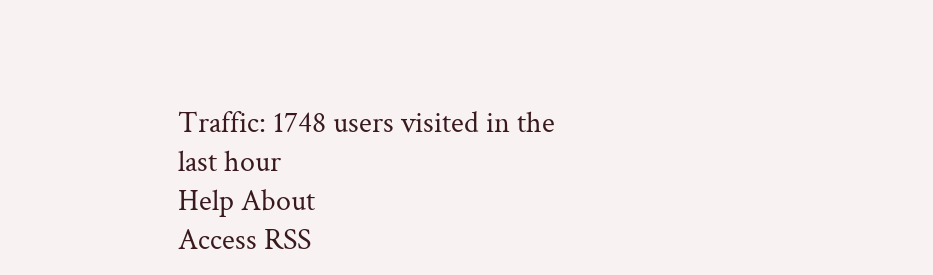Traffic: 1748 users visited in the last hour
Help About
Access RSS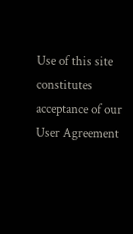Use of this site constitutes acceptance of our User Agreement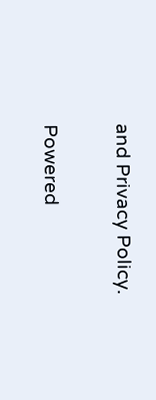and Privacy Policy.

Powered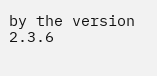by the version 2.3.6